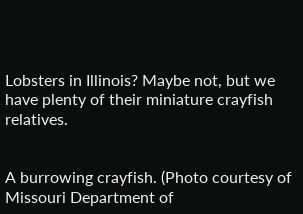Lobsters in Illinois? Maybe not, but we have plenty of their miniature crayfish relatives.


A burrowing crayfish. (Photo courtesy of Missouri Department of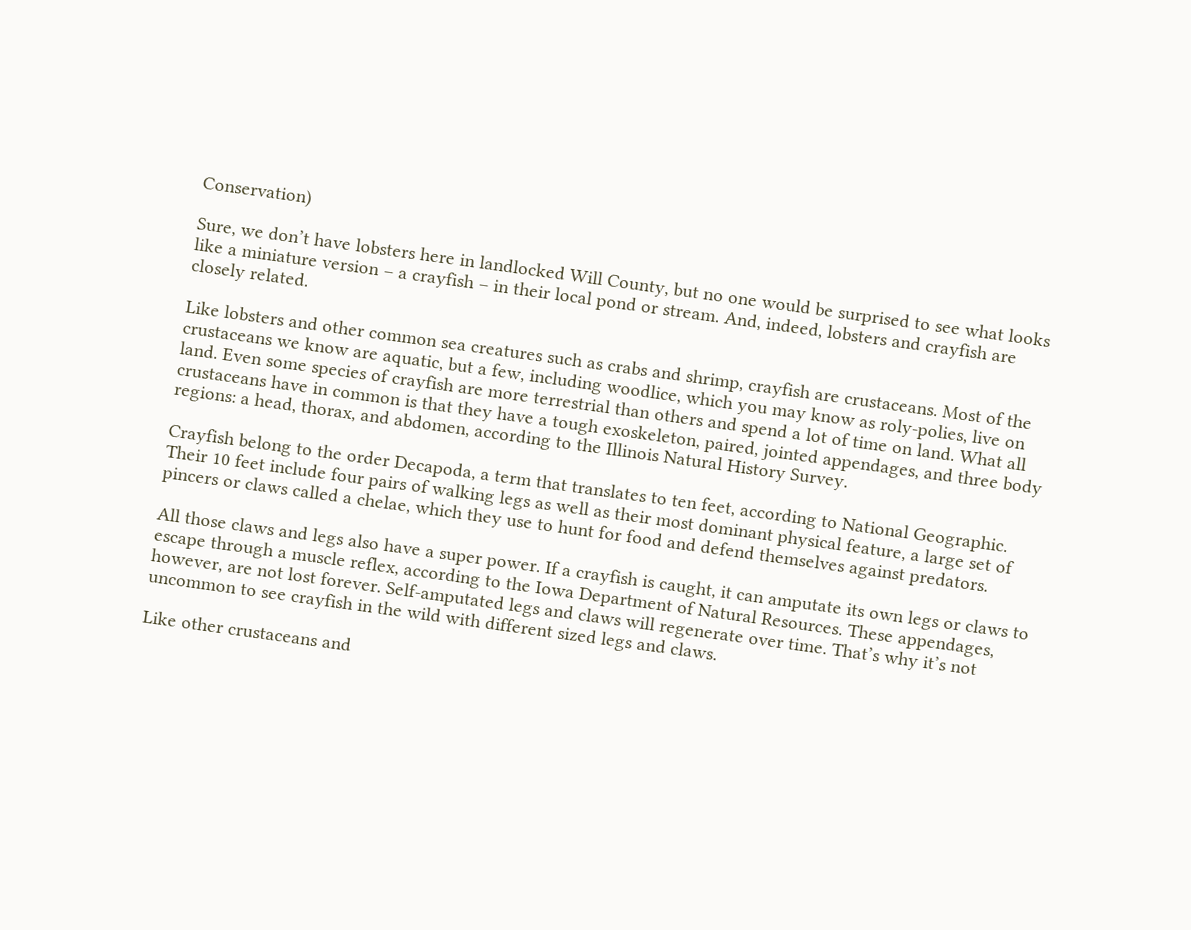Conservation)

Sure, we don’t have lobsters here in landlocked Will County, but no one would be surprised to see what looks like a miniature version – a crayfish – in their local pond or stream. And, indeed, lobsters and crayfish are closely related.

Like lobsters and other common sea creatures such as crabs and shrimp, crayfish are crustaceans. Most of the crustaceans we know are aquatic, but a few, including woodlice, which you may know as roly-polies, live on land. Even some species of crayfish are more terrestrial than others and spend a lot of time on land. What all crustaceans have in common is that they have a tough exoskeleton, paired, jointed appendages, and three body regions: a head, thorax, and abdomen, according to the Illinois Natural History Survey.

Crayfish belong to the order Decapoda, a term that translates to ten feet, according to National Geographic. Their 10 feet include four pairs of walking legs as well as their most dominant physical feature, a large set of pincers or claws called a chelae, which they use to hunt for food and defend themselves against predators.

All those claws and legs also have a super power. If a crayfish is caught, it can amputate its own legs or claws to escape through a muscle reflex, according to the Iowa Department of Natural Resources. These appendages, however, are not lost forever. Self-amputated legs and claws will regenerate over time. That’s why it’s not uncommon to see crayfish in the wild with different sized legs and claws.

Like other crustaceans and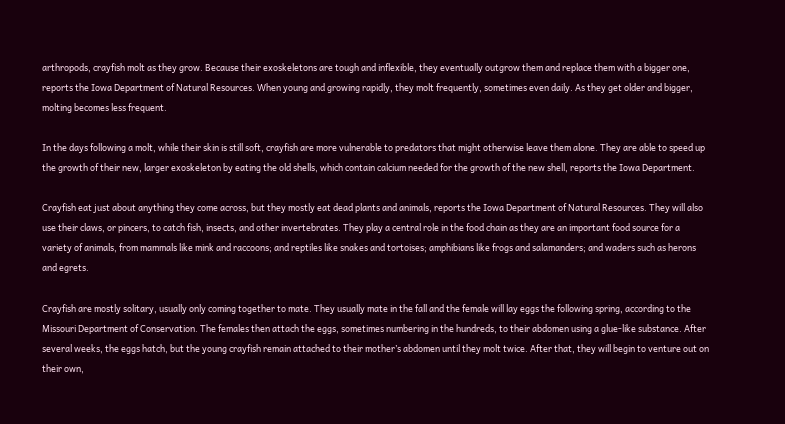arthropods, crayfish molt as they grow. Because their exoskeletons are tough and inflexible, they eventually outgrow them and replace them with a bigger one, reports the Iowa Department of Natural Resources. When young and growing rapidly, they molt frequently, sometimes even daily. As they get older and bigger, molting becomes less frequent.

In the days following a molt, while their skin is still soft, crayfish are more vulnerable to predators that might otherwise leave them alone. They are able to speed up the growth of their new, larger exoskeleton by eating the old shells, which contain calcium needed for the growth of the new shell, reports the Iowa Department.

Crayfish eat just about anything they come across, but they mostly eat dead plants and animals, reports the Iowa Department of Natural Resources. They will also use their claws, or pincers, to catch fish, insects, and other invertebrates. They play a central role in the food chain as they are an important food source for a variety of animals, from mammals like mink and raccoons; and reptiles like snakes and tortoises; amphibians like frogs and salamanders; and waders such as herons and egrets.

Crayfish are mostly solitary, usually only coming together to mate. They usually mate in the fall and the female will lay eggs the following spring, according to the Missouri Department of Conservation. The females then attach the eggs, sometimes numbering in the hundreds, to their abdomen using a glue-like substance. After several weeks, the eggs hatch, but the young crayfish remain attached to their mother’s abdomen until they molt twice. After that, they will begin to venture out on their own,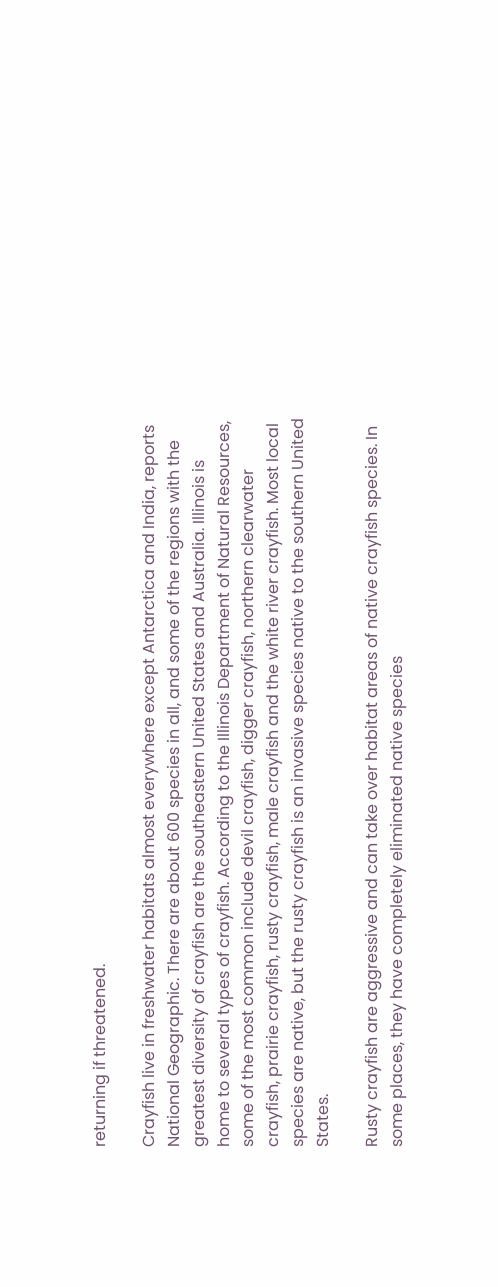returning if threatened.

Crayfish live in freshwater habitats almost everywhere except Antarctica and India, reports National Geographic. There are about 600 species in all, and some of the regions with the greatest diversity of crayfish are the southeastern United States and Australia. Illinois is home to several types of crayfish. According to the Illinois Department of Natural Resources, some of the most common include devil crayfish, digger crayfish, northern clearwater crayfish, prairie crayfish, rusty crayfish, male crayfish and the white river crayfish. Most local species are native, but the rusty crayfish is an invasive species native to the southern United States.

Rusty crayfish are aggressive and can take over habitat areas of native crayfish species. In some places, they have completely eliminated native species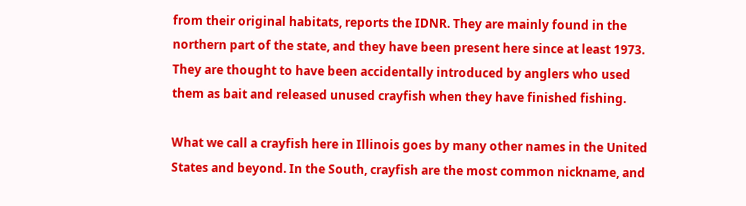from their original habitats, reports the IDNR. They are mainly found in the northern part of the state, and they have been present here since at least 1973. They are thought to have been accidentally introduced by anglers who used them as bait and released unused crayfish when they have finished fishing.

What we call a crayfish here in Illinois goes by many other names in the United States and beyond. In the South, crayfish are the most common nickname, and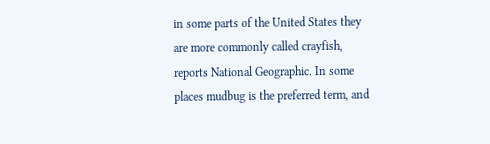in some parts of the United States they are more commonly called crayfish, reports National Geographic. In some places mudbug is the preferred term, and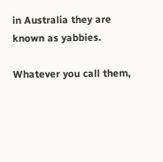in Australia they are known as yabbies.

Whatever you call them,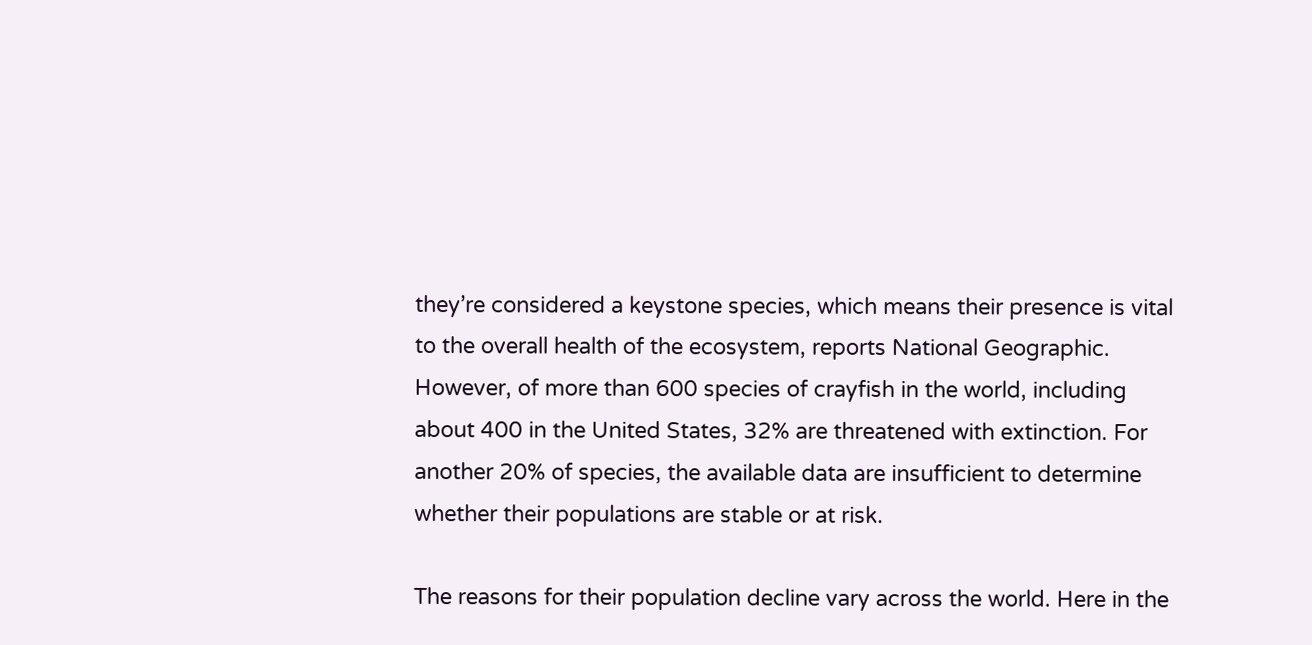they’re considered a keystone species, which means their presence is vital to the overall health of the ecosystem, reports National Geographic. However, of more than 600 species of crayfish in the world, including about 400 in the United States, 32% are threatened with extinction. For another 20% of species, the available data are insufficient to determine whether their populations are stable or at risk.

The reasons for their population decline vary across the world. Here in the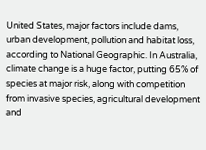United States, major factors include dams, urban development, pollution and habitat loss, according to National Geographic. In Australia, climate change is a huge factor, putting 65% of species at major risk, along with competition from invasive species, agricultural development and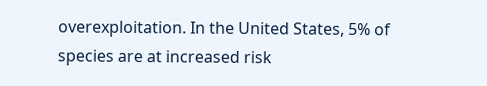overexploitation. In the United States, 5% of species are at increased risk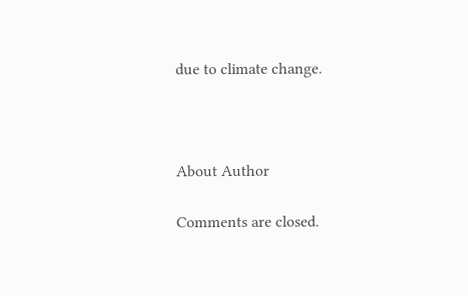due to climate change.



About Author

Comments are closed.